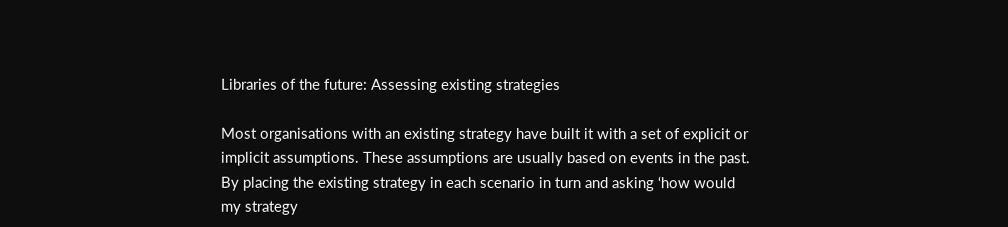Libraries of the future: Assessing existing strategies

Most organisations with an existing strategy have built it with a set of explicit or implicit assumptions. These assumptions are usually based on events in the past. By placing the existing strategy in each scenario in turn and asking ‘how would my strategy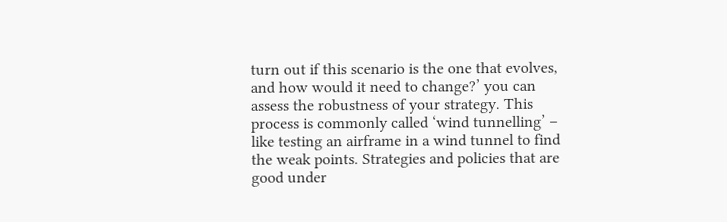turn out if this scenario is the one that evolves, and how would it need to change?’ you can assess the robustness of your strategy. This process is commonly called ‘wind tunnelling’ – like testing an airframe in a wind tunnel to find the weak points. Strategies and policies that are good under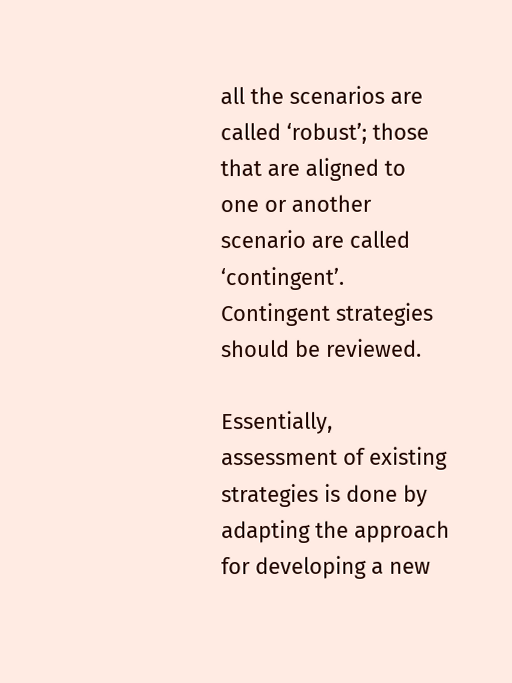all the scenarios are called ‘robust’; those that are aligned to one or another scenario are called ‘contingent’. Contingent strategies should be reviewed.

Essentially, assessment of existing strategies is done by adapting the approach for developing a new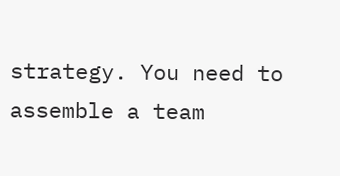strategy. You need to assemble a team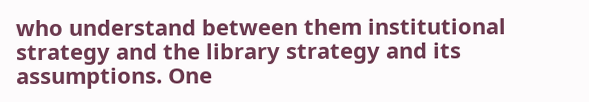who understand between them institutional strategy and the library strategy and its assumptions. One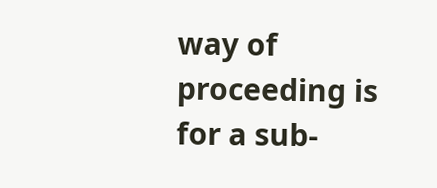way of proceeding is for a sub-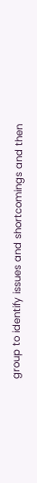group to identify issues and shortcomings and then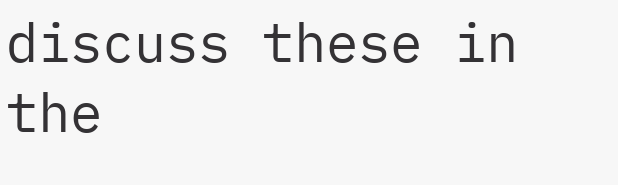discuss these in the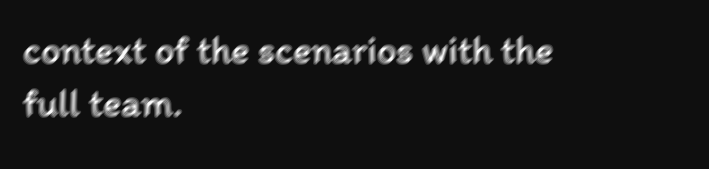context of the scenarios with the full team.